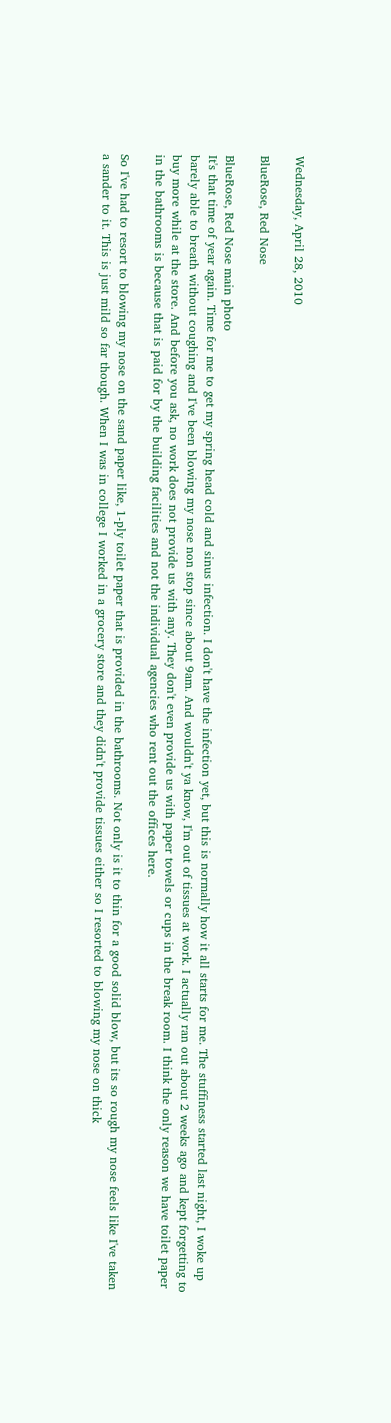Wednesday, April 28, 2010

BlueRose, Red Nose

BlueRose, Red Nose main photo
It's that time of year again. Time for me to get my spring head cold and sinus infection. I don't have the infection yet, but this is normally how it all starts for me. The stuffiness started last night, I woke up barely able to breath without coughing and I've been blowing my nose non stop since about 9am. And wouldn't ya know, I'm out of tissues at work. I actually ran out about 2 weeks ago and kept forgetting to buy more while at the store. And before you ask, no work does not provide us with any. They don't even provide us with paper towels or cups in the break room. I think the only reason we have toilet paper in the bathrooms is because that is paid for by the building facilities and not the individual agencies who rent out the offices here.

So I've had to resort to blowing my nose on the sand paper like, 1-ply toilet paper that is provided in the bathrooms. Not only is it to thin for a good solid blow, but its so rough my nose feels like I've taken a sander to it. This is just mild so far though. When I was in college I worked in a grocery store and they didn't provide tissues either so I resorted to blowing my nose on thick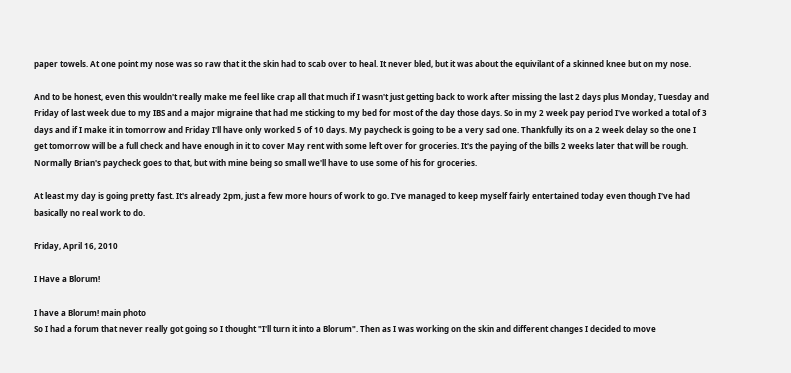paper towels. At one point my nose was so raw that it the skin had to scab over to heal. It never bled, but it was about the equivilant of a skinned knee but on my nose.

And to be honest, even this wouldn't really make me feel like crap all that much if I wasn't just getting back to work after missing the last 2 days plus Monday, Tuesday and Friday of last week due to my IBS and a major migraine that had me sticking to my bed for most of the day those days. So in my 2 week pay period I've worked a total of 3 days and if I make it in tomorrow and Friday I'll have only worked 5 of 10 days. My paycheck is going to be a very sad one. Thankfully its on a 2 week delay so the one I get tomorrow will be a full check and have enough in it to cover May rent with some left over for groceries. It's the paying of the bills 2 weeks later that will be rough. Normally Brian's paycheck goes to that, but with mine being so small we'll have to use some of his for groceries.

At least my day is going pretty fast. It's already 2pm, just a few more hours of work to go. I've managed to keep myself fairly entertained today even though I've had basically no real work to do.

Friday, April 16, 2010

I Have a Blorum!

I have a Blorum! main photo
So I had a forum that never really got going so I thought "I'll turn it into a Blorum". Then as I was working on the skin and different changes I decided to move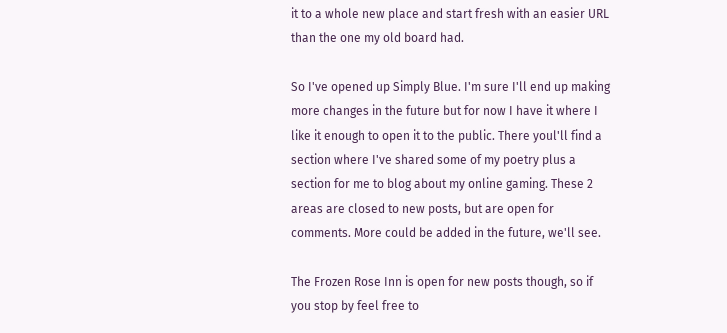it to a whole new place and start fresh with an easier URL than the one my old board had.

So I've opened up Simply Blue. I'm sure I'll end up making more changes in the future but for now I have it where I like it enough to open it to the public. There youl'll find a section where I've shared some of my poetry plus a section for me to blog about my online gaming. These 2 areas are closed to new posts, but are open for comments. More could be added in the future, we'll see.

The Frozen Rose Inn is open for new posts though, so if you stop by feel free to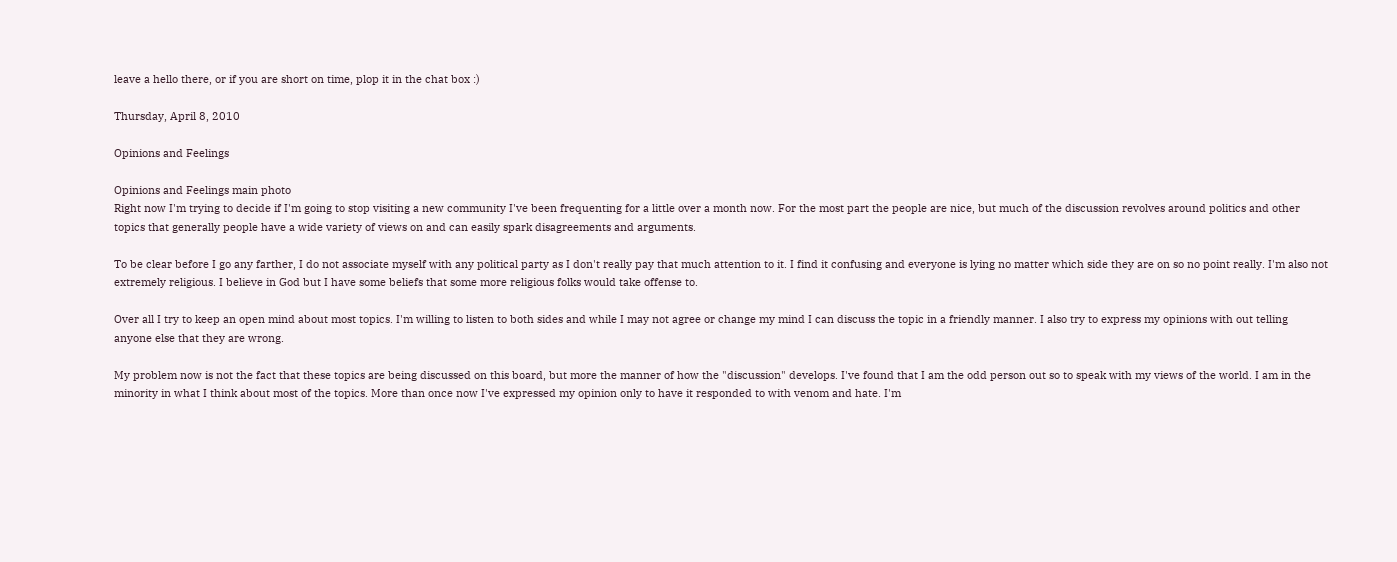leave a hello there, or if you are short on time, plop it in the chat box :)

Thursday, April 8, 2010

Opinions and Feelings

Opinions and Feelings main photo
Right now I'm trying to decide if I'm going to stop visiting a new community I've been frequenting for a little over a month now. For the most part the people are nice, but much of the discussion revolves around politics and other topics that generally people have a wide variety of views on and can easily spark disagreements and arguments.

To be clear before I go any farther, I do not associate myself with any political party as I don't really pay that much attention to it. I find it confusing and everyone is lying no matter which side they are on so no point really. I'm also not extremely religious. I believe in God but I have some beliefs that some more religious folks would take offense to.

Over all I try to keep an open mind about most topics. I'm willing to listen to both sides and while I may not agree or change my mind I can discuss the topic in a friendly manner. I also try to express my opinions with out telling anyone else that they are wrong.

My problem now is not the fact that these topics are being discussed on this board, but more the manner of how the "discussion" develops. I've found that I am the odd person out so to speak with my views of the world. I am in the minority in what I think about most of the topics. More than once now I've expressed my opinion only to have it responded to with venom and hate. I'm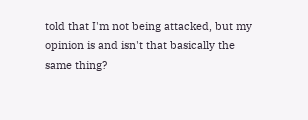told that I'm not being attacked, but my opinion is and isn't that basically the same thing?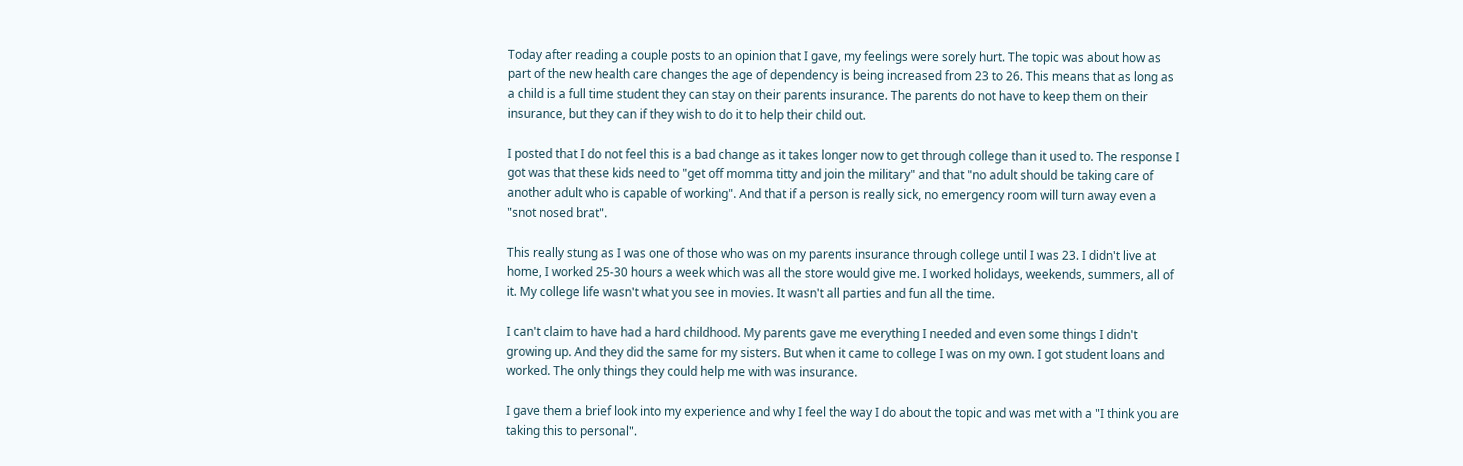Today after reading a couple posts to an opinion that I gave, my feelings were sorely hurt. The topic was about how as part of the new health care changes the age of dependency is being increased from 23 to 26. This means that as long as a child is a full time student they can stay on their parents insurance. The parents do not have to keep them on their insurance, but they can if they wish to do it to help their child out.

I posted that I do not feel this is a bad change as it takes longer now to get through college than it used to. The response I got was that these kids need to "get off momma titty and join the military" and that "no adult should be taking care of another adult who is capable of working". And that if a person is really sick, no emergency room will turn away even a "snot nosed brat".

This really stung as I was one of those who was on my parents insurance through college until I was 23. I didn't live at home, I worked 25-30 hours a week which was all the store would give me. I worked holidays, weekends, summers, all of it. My college life wasn't what you see in movies. It wasn't all parties and fun all the time.

I can't claim to have had a hard childhood. My parents gave me everything I needed and even some things I didn't growing up. And they did the same for my sisters. But when it came to college I was on my own. I got student loans and worked. The only things they could help me with was insurance.

I gave them a brief look into my experience and why I feel the way I do about the topic and was met with a "I think you are taking this to personal".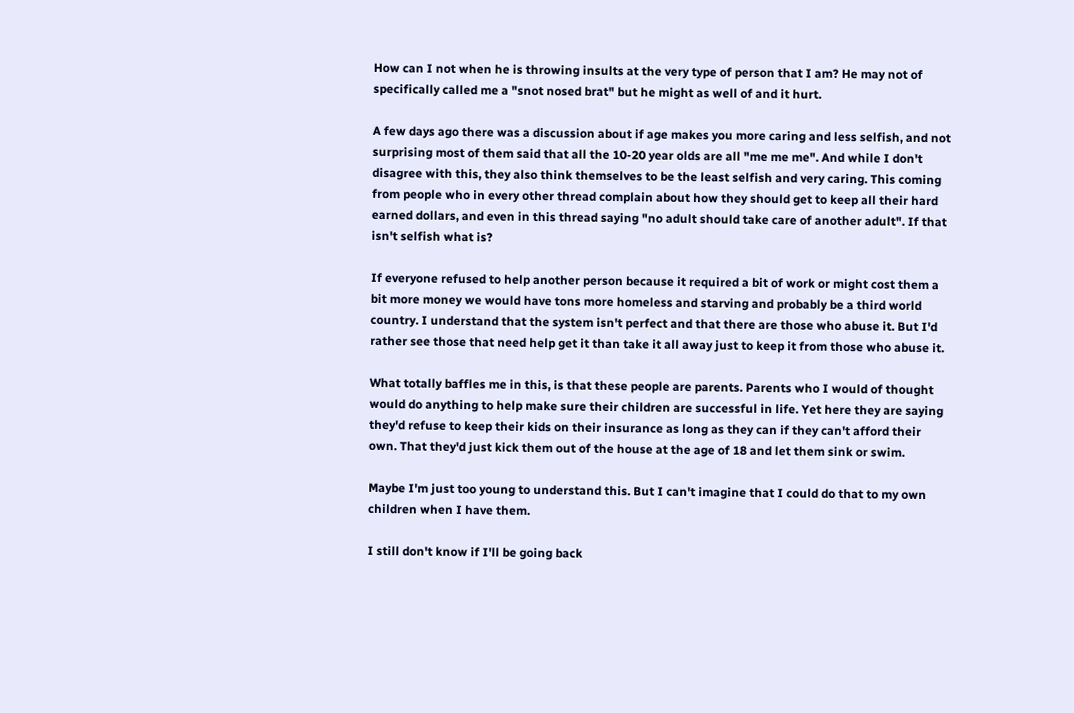How can I not when he is throwing insults at the very type of person that I am? He may not of specifically called me a "snot nosed brat" but he might as well of and it hurt.

A few days ago there was a discussion about if age makes you more caring and less selfish, and not surprising most of them said that all the 10-20 year olds are all "me me me". And while I don't disagree with this, they also think themselves to be the least selfish and very caring. This coming from people who in every other thread complain about how they should get to keep all their hard earned dollars, and even in this thread saying "no adult should take care of another adult". If that isn't selfish what is?

If everyone refused to help another person because it required a bit of work or might cost them a bit more money we would have tons more homeless and starving and probably be a third world country. I understand that the system isn't perfect and that there are those who abuse it. But I'd rather see those that need help get it than take it all away just to keep it from those who abuse it.

What totally baffles me in this, is that these people are parents. Parents who I would of thought would do anything to help make sure their children are successful in life. Yet here they are saying they'd refuse to keep their kids on their insurance as long as they can if they can't afford their own. That they'd just kick them out of the house at the age of 18 and let them sink or swim.

Maybe I'm just too young to understand this. But I can't imagine that I could do that to my own children when I have them.

I still don't know if I'll be going back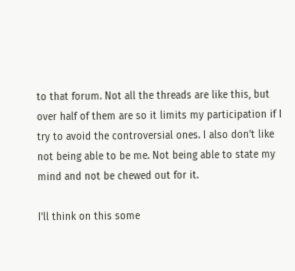to that forum. Not all the threads are like this, but over half of them are so it limits my participation if I try to avoid the controversial ones. I also don't like not being able to be me. Not being able to state my mind and not be chewed out for it.

I'll think on this some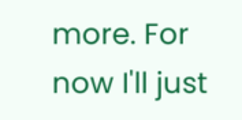more. For now I'll just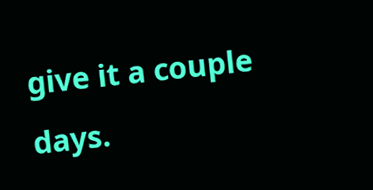give it a couple days.